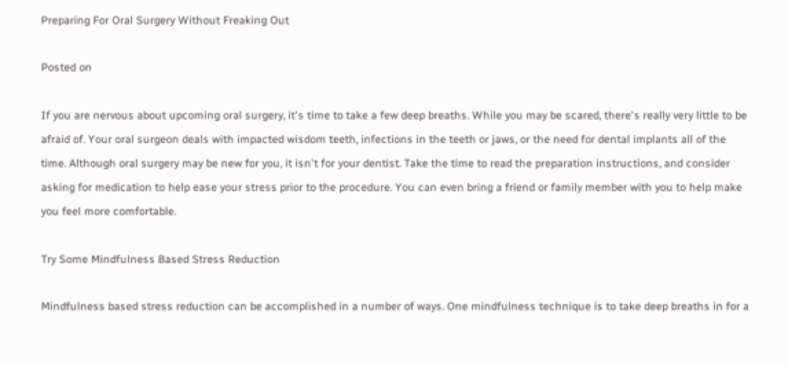Preparing For Oral Surgery Without Freaking Out

Posted on

If you are nervous about upcoming oral surgery, it's time to take a few deep breaths. While you may be scared, there's really very little to be afraid of. Your oral surgeon deals with impacted wisdom teeth, infections in the teeth or jaws, or the need for dental implants all of the time. Although oral surgery may be new for you, it isn't for your dentist. Take the time to read the preparation instructions, and consider asking for medication to help ease your stress prior to the procedure. You can even bring a friend or family member with you to help make you feel more comfortable.

Try Some Mindfulness Based Stress Reduction

Mindfulness based stress reduction can be accomplished in a number of ways. One mindfulness technique is to take deep breaths in for a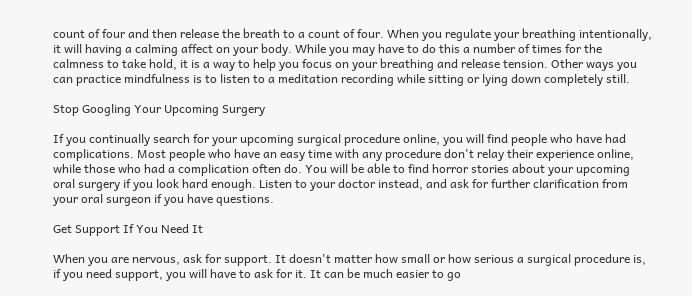count of four and then release the breath to a count of four. When you regulate your breathing intentionally, it will having a calming affect on your body. While you may have to do this a number of times for the calmness to take hold, it is a way to help you focus on your breathing and release tension. Other ways you can practice mindfulness is to listen to a meditation recording while sitting or lying down completely still.

Stop Googling Your Upcoming Surgery

If you continually search for your upcoming surgical procedure online, you will find people who have had complications. Most people who have an easy time with any procedure don't relay their experience online, while those who had a complication often do. You will be able to find horror stories about your upcoming oral surgery if you look hard enough. Listen to your doctor instead, and ask for further clarification from your oral surgeon if you have questions.

Get Support If You Need It

When you are nervous, ask for support. It doesn't matter how small or how serious a surgical procedure is, if you need support, you will have to ask for it. It can be much easier to go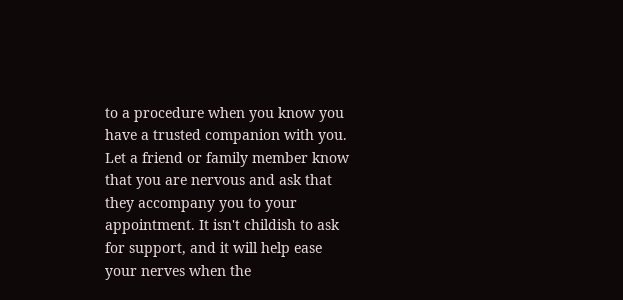to a procedure when you know you have a trusted companion with you. Let a friend or family member know that you are nervous and ask that they accompany you to your appointment. It isn't childish to ask for support, and it will help ease your nerves when the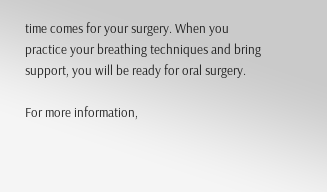time comes for your surgery. When you practice your breathing techniques and bring support, you will be ready for oral surgery.

For more information,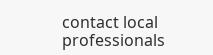contact local professionals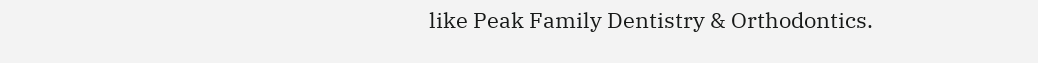like Peak Family Dentistry & Orthodontics.